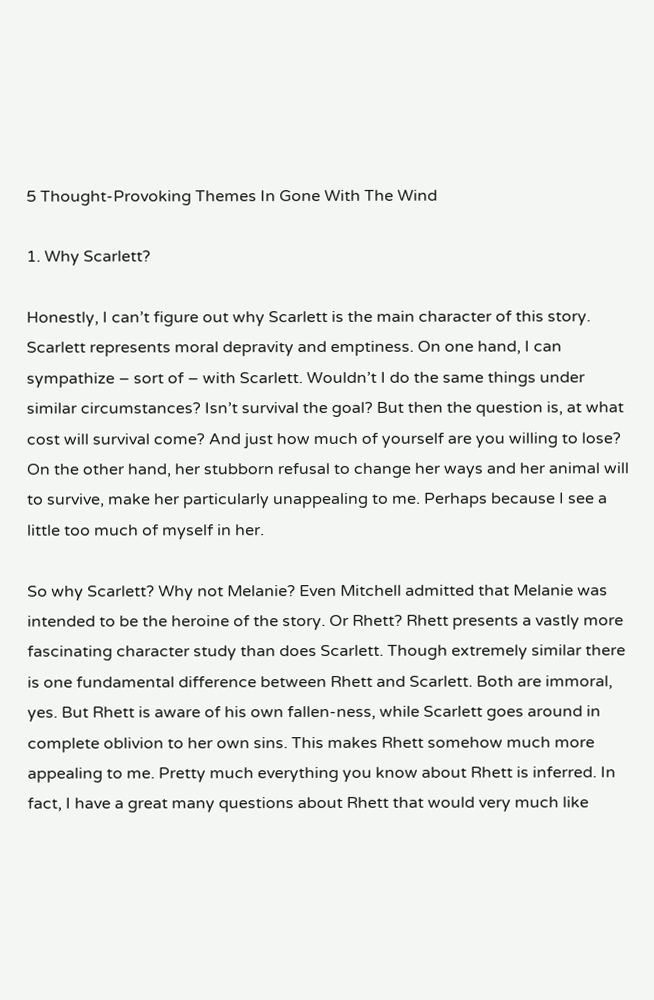5 Thought-Provoking Themes In Gone With The Wind

1. Why Scarlett?

Honestly, I can’t figure out why Scarlett is the main character of this story. Scarlett represents moral depravity and emptiness. On one hand, I can sympathize – sort of – with Scarlett. Wouldn’t I do the same things under similar circumstances? Isn’t survival the goal? But then the question is, at what cost will survival come? And just how much of yourself are you willing to lose? On the other hand, her stubborn refusal to change her ways and her animal will to survive, make her particularly unappealing to me. Perhaps because I see a little too much of myself in her.

So why Scarlett? Why not Melanie? Even Mitchell admitted that Melanie was intended to be the heroine of the story. Or Rhett? Rhett presents a vastly more fascinating character study than does Scarlett. Though extremely similar there is one fundamental difference between Rhett and Scarlett. Both are immoral, yes. But Rhett is aware of his own fallen-ness, while Scarlett goes around in complete oblivion to her own sins. This makes Rhett somehow much more appealing to me. Pretty much everything you know about Rhett is inferred. In fact, I have a great many questions about Rhett that would very much like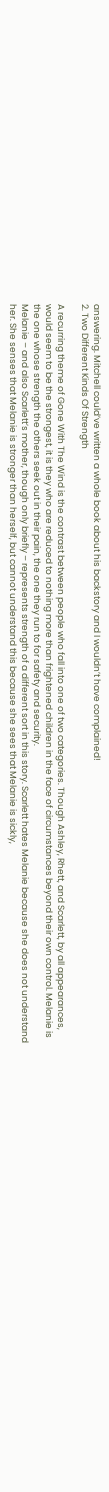answering. Mitchell could’ve written a whole book about his backstory and I wouldn’t have complained!
2. Two Different Kinds Of Strength

A recurring theme of Gone With The Wind is the contrast between people who fall into one of two categories. Though Ashley, Rhett, and Scarlett, by all appearances, would seem to be the strongest, it is they who are reduced to nothing more than frightened children in the face of circumstances beyond their own control. Melanie is the one whose strength the others seek out in their pain, the one they run to for safety and security.
Melanie – and also Scarlett’s mother, though only briefly – represents strength of a different sort in this story. Scarlett hates Melanie because she does not understand her. She senses that Melanie is stronger than herself, but cannot understand this because she sees that Melanie is sickly,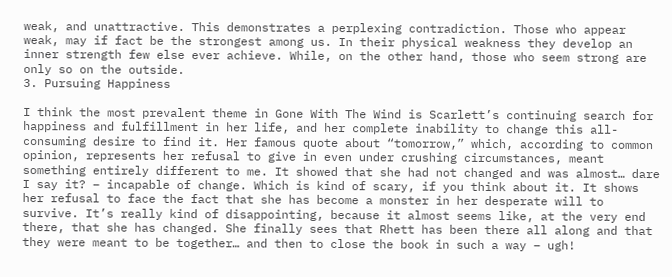weak, and unattractive. This demonstrates a perplexing contradiction. Those who appear weak, may if fact be the strongest among us. In their physical weakness they develop an inner strength few else ever achieve. While, on the other hand, those who seem strong are only so on the outside.
3. Pursuing Happiness

I think the most prevalent theme in Gone With The Wind is Scarlett’s continuing search for happiness and fulfillment in her life, and her complete inability to change this all-consuming desire to find it. Her famous quote about “tomorrow,” which, according to common opinion, represents her refusal to give in even under crushing circumstances, meant something entirely different to me. It showed that she had not changed and was almost… dare I say it? – incapable of change. Which is kind of scary, if you think about it. It shows her refusal to face the fact that she has become a monster in her desperate will to survive. It’s really kind of disappointing, because it almost seems like, at the very end there, that she has changed. She finally sees that Rhett has been there all along and that they were meant to be together… and then to close the book in such a way – ugh!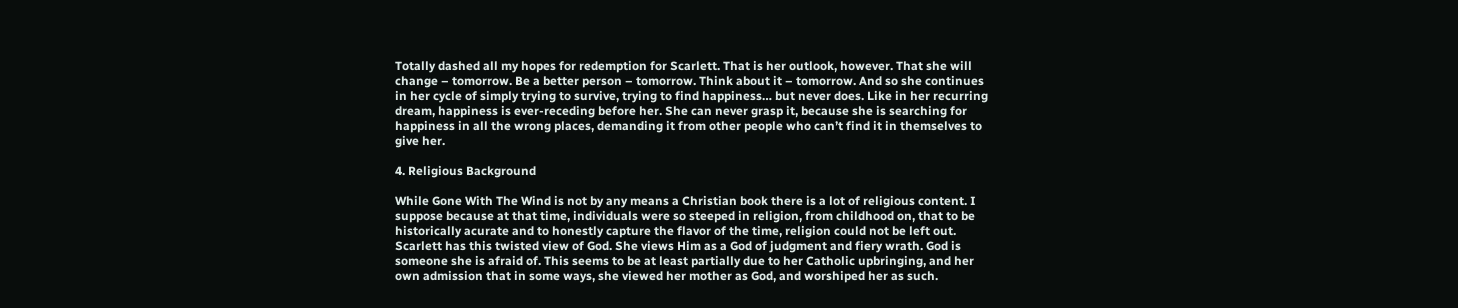Totally dashed all my hopes for redemption for Scarlett. That is her outlook, however. That she will change – tomorrow. Be a better person – tomorrow. Think about it – tomorrow. And so she continues in her cycle of simply trying to survive, trying to find happiness… but never does. Like in her recurring dream, happiness is ever-receding before her. She can never grasp it, because she is searching for happiness in all the wrong places, demanding it from other people who can’t find it in themselves to give her.

4. Religious Background

While Gone With The Wind is not by any means a Christian book there is a lot of religious content. I suppose because at that time, individuals were so steeped in religion, from childhood on, that to be historically acurate and to honestly capture the flavor of the time, religion could not be left out. Scarlett has this twisted view of God. She views Him as a God of judgment and fiery wrath. God is someone she is afraid of. This seems to be at least partially due to her Catholic upbringing, and her own admission that in some ways, she viewed her mother as God, and worshiped her as such.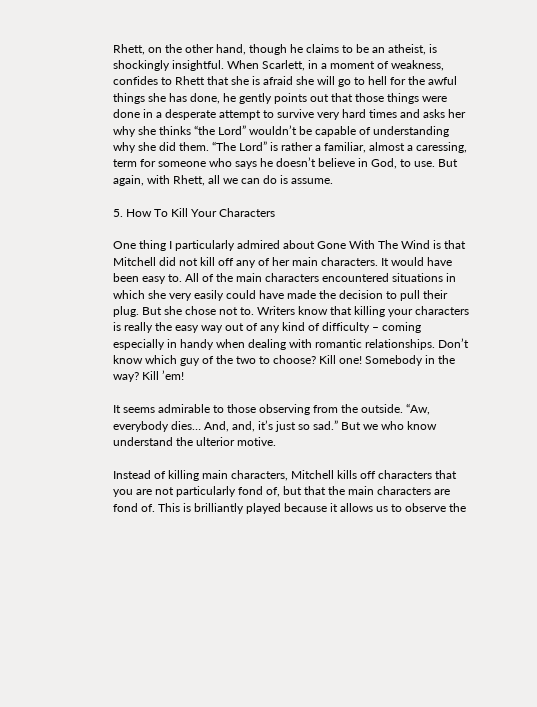Rhett, on the other hand, though he claims to be an atheist, is shockingly insightful. When Scarlett, in a moment of weakness, confides to Rhett that she is afraid she will go to hell for the awful things she has done, he gently points out that those things were done in a desperate attempt to survive very hard times and asks her why she thinks “the Lord” wouldn’t be capable of understanding why she did them. “The Lord” is rather a familiar, almost a caressing, term for someone who says he doesn’t believe in God, to use. But again, with Rhett, all we can do is assume.

5. How To Kill Your Characters

One thing I particularly admired about Gone With The Wind is that Mitchell did not kill off any of her main characters. It would have been easy to. All of the main characters encountered situations in which she very easily could have made the decision to pull their plug. But she chose not to. Writers know that killing your characters is really the easy way out of any kind of difficulty – coming especially in handy when dealing with romantic relationships. Don’t know which guy of the two to choose? Kill one! Somebody in the way? Kill ’em!

It seems admirable to those observing from the outside. “Aw, everybody dies… And, and, it’s just so sad.” But we who know understand the ulterior motive.

Instead of killing main characters, Mitchell kills off characters that you are not particularly fond of, but that the main characters are fond of. This is brilliantly played because it allows us to observe the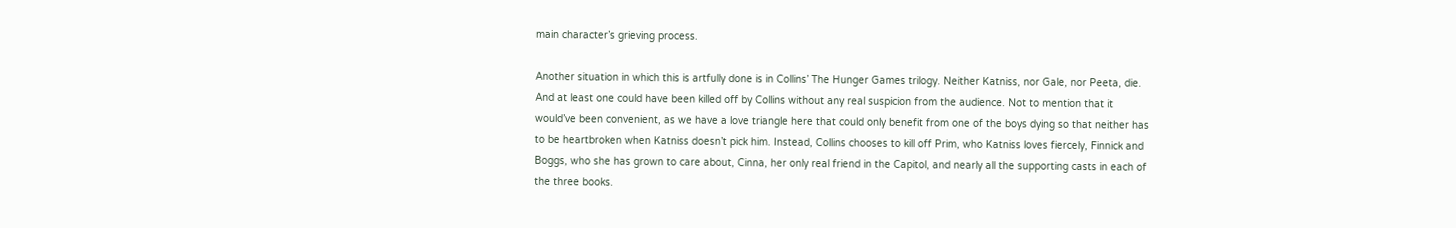main character’s grieving process.

Another situation in which this is artfully done is in Collins’ The Hunger Games trilogy. Neither Katniss, nor Gale, nor Peeta, die. And at least one could have been killed off by Collins without any real suspicion from the audience. Not to mention that it would’ve been convenient, as we have a love triangle here that could only benefit from one of the boys dying so that neither has to be heartbroken when Katniss doesn’t pick him. Instead, Collins chooses to kill off Prim, who Katniss loves fiercely, Finnick and Boggs, who she has grown to care about, Cinna, her only real friend in the Capitol, and nearly all the supporting casts in each of the three books.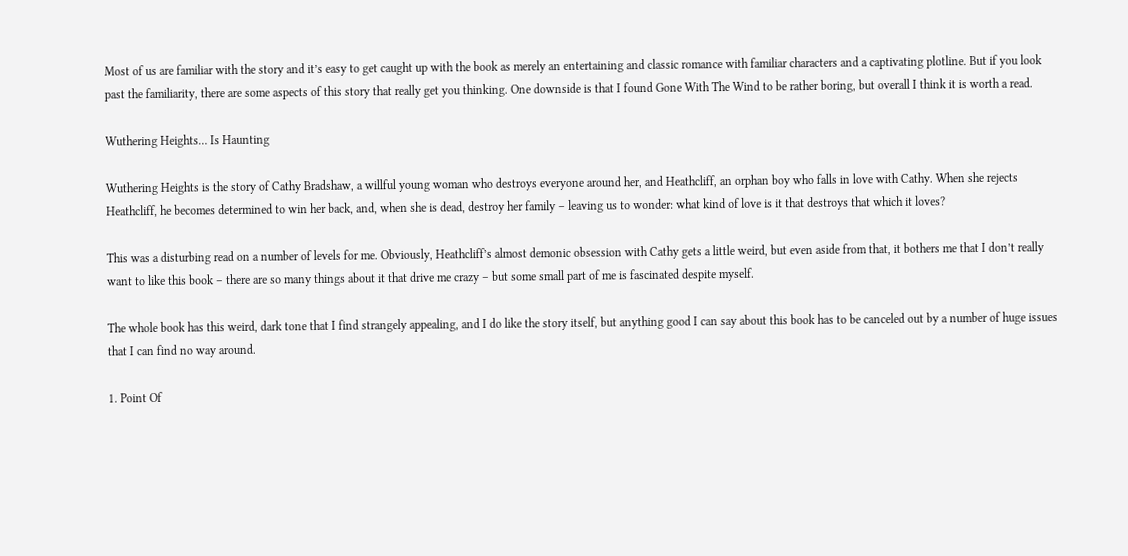Most of us are familiar with the story and it’s easy to get caught up with the book as merely an entertaining and classic romance with familiar characters and a captivating plotline. But if you look past the familiarity, there are some aspects of this story that really get you thinking. One downside is that I found Gone With The Wind to be rather boring, but overall I think it is worth a read.

Wuthering Heights… Is Haunting

Wuthering Heights is the story of Cathy Bradshaw, a willful young woman who destroys everyone around her, and Heathcliff, an orphan boy who falls in love with Cathy. When she rejects Heathcliff, he becomes determined to win her back, and, when she is dead, destroy her family – leaving us to wonder: what kind of love is it that destroys that which it loves?

This was a disturbing read on a number of levels for me. Obviously, Heathcliff’s almost demonic obsession with Cathy gets a little weird, but even aside from that, it bothers me that I don’t really want to like this book – there are so many things about it that drive me crazy – but some small part of me is fascinated despite myself.

The whole book has this weird, dark tone that I find strangely appealing, and I do like the story itself, but anything good I can say about this book has to be canceled out by a number of huge issues that I can find no way around.

1. Point Of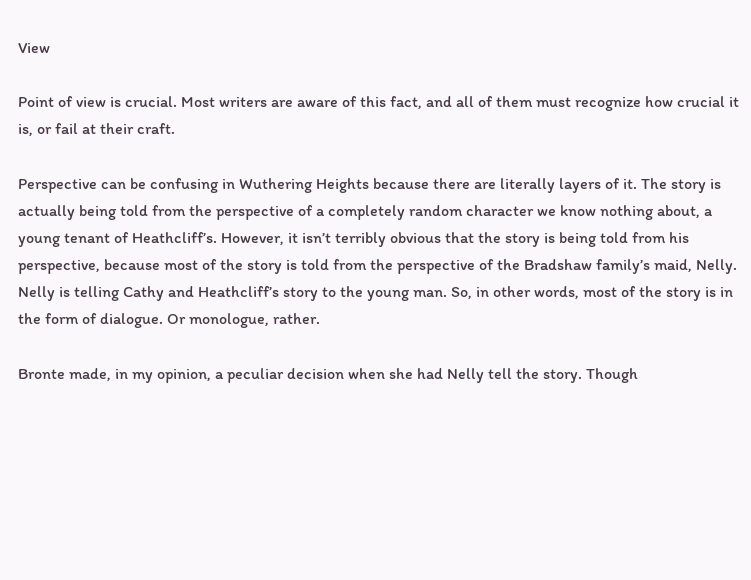View

Point of view is crucial. Most writers are aware of this fact, and all of them must recognize how crucial it is, or fail at their craft.

Perspective can be confusing in Wuthering Heights because there are literally layers of it. The story is actually being told from the perspective of a completely random character we know nothing about, a young tenant of Heathcliff’s. However, it isn’t terribly obvious that the story is being told from his perspective, because most of the story is told from the perspective of the Bradshaw family’s maid, Nelly. Nelly is telling Cathy and Heathcliff’s story to the young man. So, in other words, most of the story is in the form of dialogue. Or monologue, rather.

Bronte made, in my opinion, a peculiar decision when she had Nelly tell the story. Though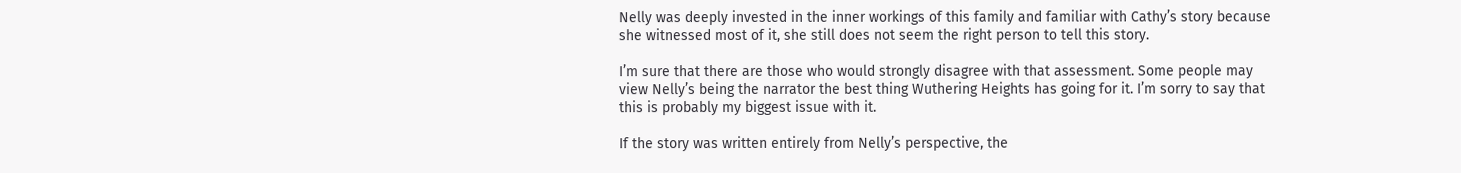Nelly was deeply invested in the inner workings of this family and familiar with Cathy’s story because she witnessed most of it, she still does not seem the right person to tell this story.

I’m sure that there are those who would strongly disagree with that assessment. Some people may view Nelly’s being the narrator the best thing Wuthering Heights has going for it. I’m sorry to say that this is probably my biggest issue with it.

If the story was written entirely from Nelly’s perspective, the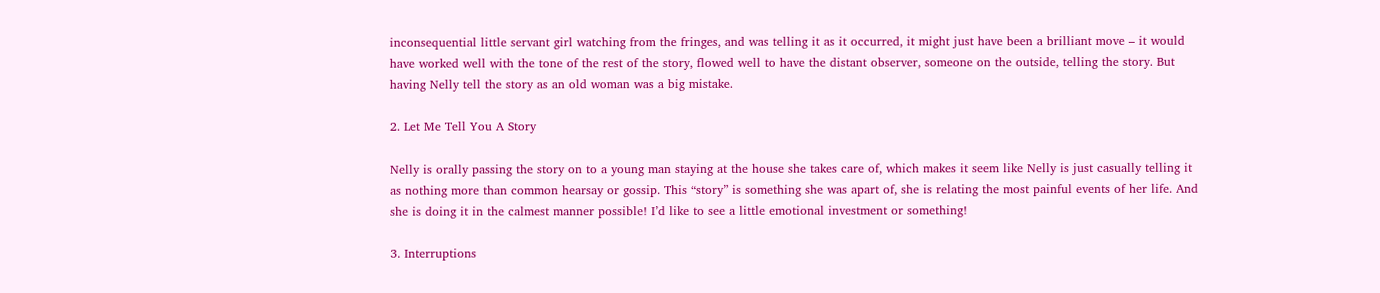inconsequential little servant girl watching from the fringes, and was telling it as it occurred, it might just have been a brilliant move – it would have worked well with the tone of the rest of the story, flowed well to have the distant observer, someone on the outside, telling the story. But having Nelly tell the story as an old woman was a big mistake.

2. Let Me Tell You A Story

Nelly is orally passing the story on to a young man staying at the house she takes care of, which makes it seem like Nelly is just casually telling it as nothing more than common hearsay or gossip. This “story” is something she was apart of, she is relating the most painful events of her life. And she is doing it in the calmest manner possible! I’d like to see a little emotional investment or something!

3. Interruptions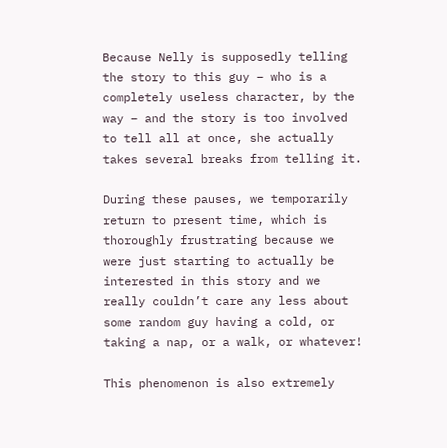Because Nelly is supposedly telling the story to this guy – who is a completely useless character, by the way – and the story is too involved to tell all at once, she actually takes several breaks from telling it.

During these pauses, we temporarily return to present time, which is thoroughly frustrating because we were just starting to actually be interested in this story and we really couldn’t care any less about some random guy having a cold, or taking a nap, or a walk, or whatever!

This phenomenon is also extremely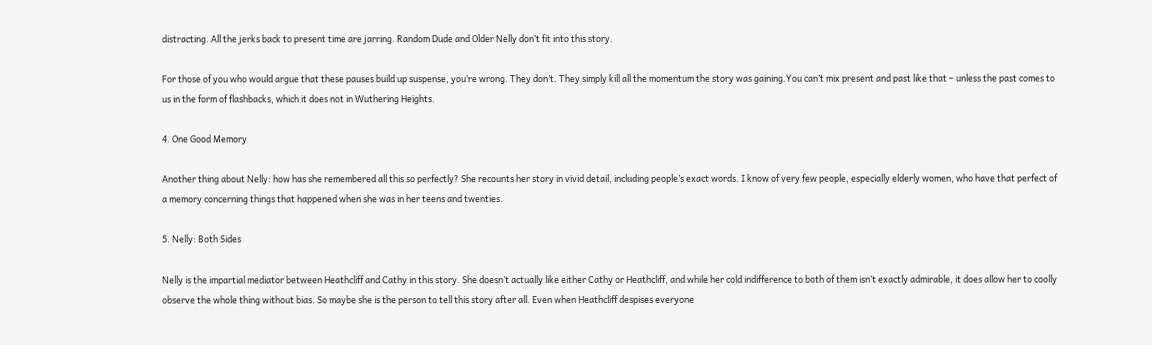distracting. All the jerks back to present time are jarring. Random Dude and Older Nelly don’t fit into this story.

For those of you who would argue that these pauses build up suspense, you’re wrong. They don’t. They simply kill all the momentum the story was gaining.You can’t mix present and past like that – unless the past comes to us in the form of flashbacks, which it does not in Wuthering Heights.

4. One Good Memory

Another thing about Nelly: how has she remembered all this so perfectly? She recounts her story in vivid detail, including people’s exact words. I know of very few people, especially elderly women, who have that perfect of a memory concerning things that happened when she was in her teens and twenties.

5. Nelly: Both Sides

Nelly is the impartial mediator between Heathcliff and Cathy in this story. She doesn’t actually like either Cathy or Heathcliff, and while her cold indifference to both of them isn’t exactly admirable, it does allow her to coolly observe the whole thing without bias. So maybe she is the person to tell this story after all. Even when Heathcliff despises everyone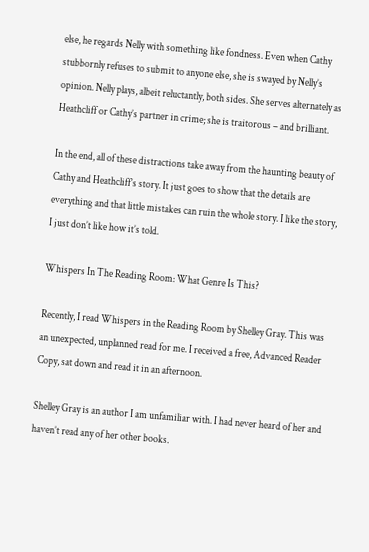else, he regards Nelly with something like fondness. Even when Cathy stubbornly refuses to submit to anyone else, she is swayed by Nelly’s opinion. Nelly plays, albeit reluctantly, both sides. She serves alternately as Heathcliff or Cathy’s partner in crime; she is traitorous – and brilliant.

In the end, all of these distractions take away from the haunting beauty of Cathy and Heathcliff’s story. It just goes to show that the details are everything and that little mistakes can ruin the whole story. I like the story, I just don’t like how it’s told.

Whispers In The Reading Room: What Genre Is This?

Recently, I read Whispers in the Reading Room by Shelley Gray. This was an unexpected, unplanned read for me. I received a free, Advanced Reader Copy, sat down and read it in an afternoon.

Shelley Gray is an author I am unfamiliar with. I had never heard of her and haven’t read any of her other books.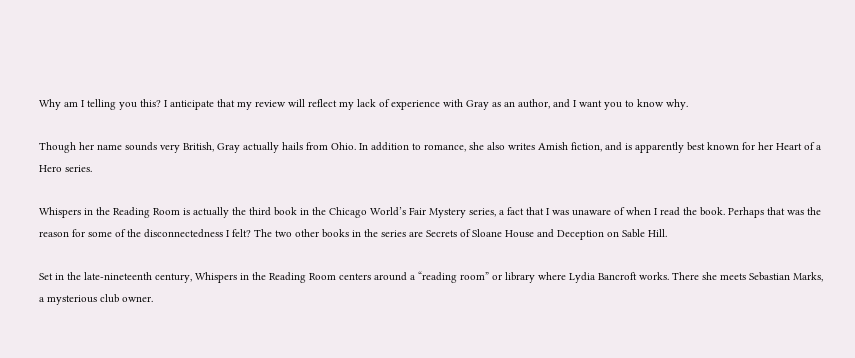Why am I telling you this? I anticipate that my review will reflect my lack of experience with Gray as an author, and I want you to know why.

Though her name sounds very British, Gray actually hails from Ohio. In addition to romance, she also writes Amish fiction, and is apparently best known for her Heart of a Hero series.

Whispers in the Reading Room is actually the third book in the Chicago World’s Fair Mystery series, a fact that I was unaware of when I read the book. Perhaps that was the reason for some of the disconnectedness I felt? The two other books in the series are Secrets of Sloane House and Deception on Sable Hill.

Set in the late-nineteenth century, Whispers in the Reading Room centers around a “reading room” or library where Lydia Bancroft works. There she meets Sebastian Marks, a mysterious club owner.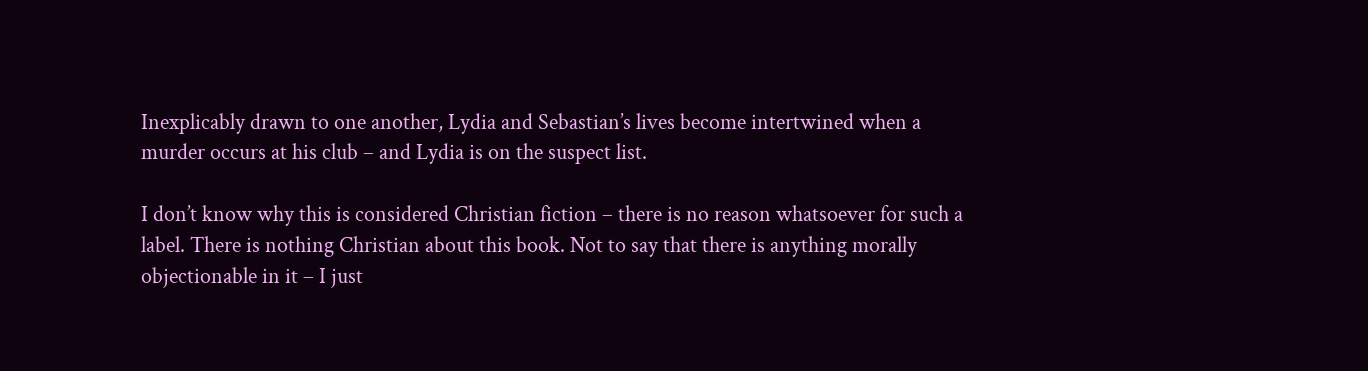Inexplicably drawn to one another, Lydia and Sebastian’s lives become intertwined when a murder occurs at his club – and Lydia is on the suspect list.

I don’t know why this is considered Christian fiction – there is no reason whatsoever for such a label. There is nothing Christian about this book. Not to say that there is anything morally objectionable in it – I just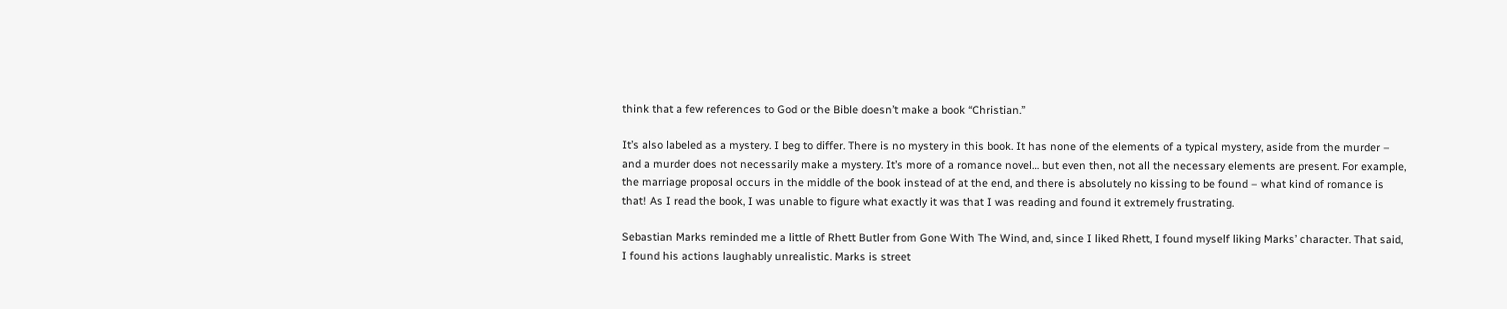think that a few references to God or the Bible doesn’t make a book “Christian.”

It’s also labeled as a mystery. I beg to differ. There is no mystery in this book. It has none of the elements of a typical mystery, aside from the murder – and a murder does not necessarily make a mystery. It’s more of a romance novel… but even then, not all the necessary elements are present. For example, the marriage proposal occurs in the middle of the book instead of at the end, and there is absolutely no kissing to be found – what kind of romance is that! As I read the book, I was unable to figure what exactly it was that I was reading and found it extremely frustrating.

Sebastian Marks reminded me a little of Rhett Butler from Gone With The Wind, and, since I liked Rhett, I found myself liking Marks’ character. That said, I found his actions laughably unrealistic. Marks is street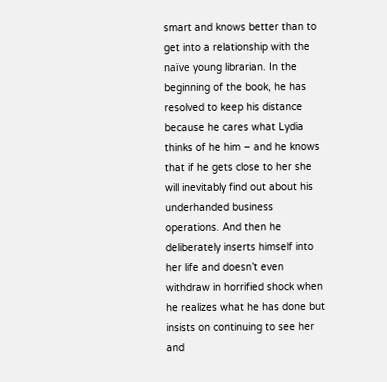smart and knows better than to get into a relationship with the naïve young librarian. In the beginning of the book, he has resolved to keep his distance because he cares what Lydia thinks of he him – and he knows that if he gets close to her she will inevitably find out about his underhanded business operations. And then he deliberately inserts himself into her life and doesn’t even withdraw in horrified shock when he realizes what he has done but insists on continuing to see her and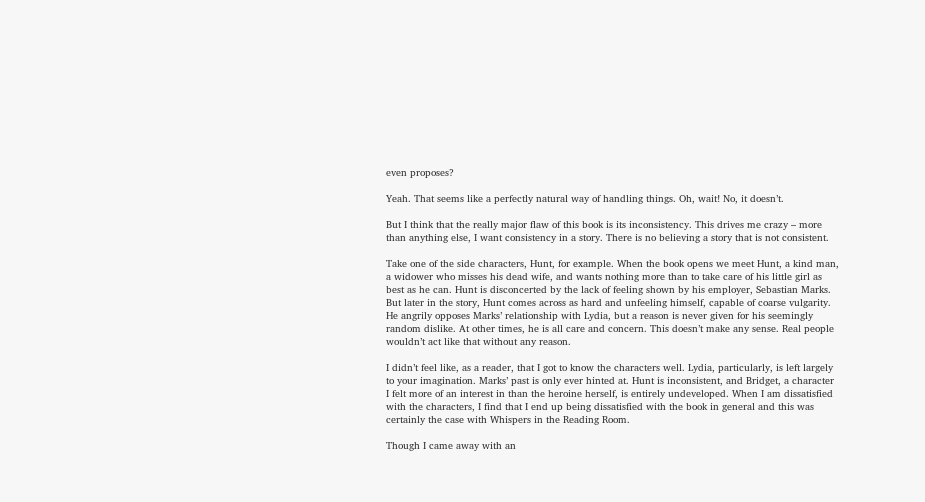even proposes?

Yeah. That seems like a perfectly natural way of handling things. Oh, wait! No, it doesn’t.

But I think that the really major flaw of this book is its inconsistency. This drives me crazy – more than anything else, I want consistency in a story. There is no believing a story that is not consistent.

Take one of the side characters, Hunt, for example. When the book opens we meet Hunt, a kind man, a widower who misses his dead wife, and wants nothing more than to take care of his little girl as best as he can. Hunt is disconcerted by the lack of feeling shown by his employer, Sebastian Marks. But later in the story, Hunt comes across as hard and unfeeling himself, capable of coarse vulgarity. He angrily opposes Marks’ relationship with Lydia, but a reason is never given for his seemingly random dislike. At other times, he is all care and concern. This doesn’t make any sense. Real people wouldn’t act like that without any reason.

I didn’t feel like, as a reader, that I got to know the characters well. Lydia, particularly, is left largely to your imagination. Marks’ past is only ever hinted at. Hunt is inconsistent, and Bridget, a character I felt more of an interest in than the heroine herself, is entirely undeveloped. When I am dissatisfied with the characters, I find that I end up being dissatisfied with the book in general and this was certainly the case with Whispers in the Reading Room.

Though I came away with an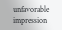unfavorable impression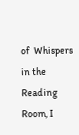of  Whispers in the Reading Room, I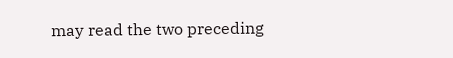may read the two preceding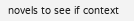novels to see if context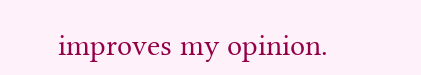improves my opinion.